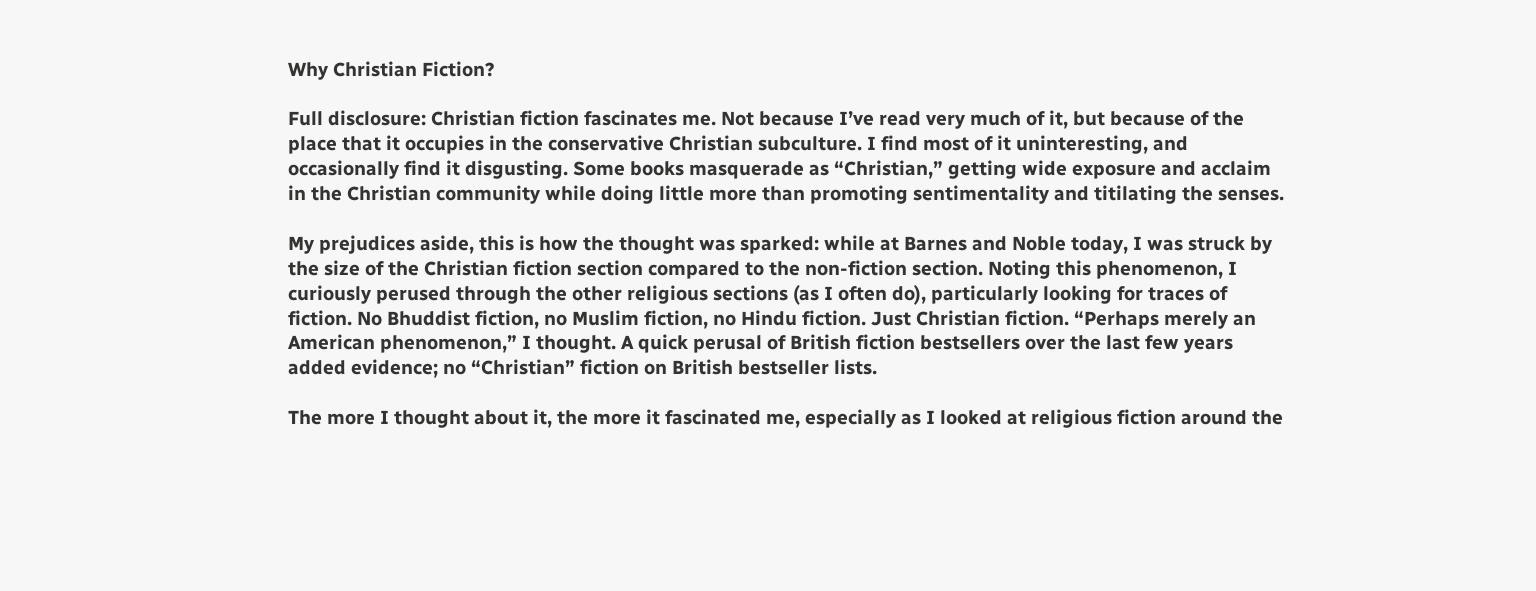Why Christian Fiction?

Full disclosure: Christian fiction fascinates me. Not because I’ve read very much of it, but because of the place that it occupies in the conservative Christian subculture. I find most of it uninteresting, and occasionally find it disgusting. Some books masquerade as “Christian,” getting wide exposure and acclaim in the Christian community while doing little more than promoting sentimentality and titilating the senses.

My prejudices aside, this is how the thought was sparked: while at Barnes and Noble today, I was struck by the size of the Christian fiction section compared to the non-fiction section. Noting this phenomenon, I curiously perused through the other religious sections (as I often do), particularly looking for traces of fiction. No Bhuddist fiction, no Muslim fiction, no Hindu fiction. Just Christian fiction. “Perhaps merely an American phenomenon,” I thought. A quick perusal of British fiction bestsellers over the last few years added evidence; no “Christian” fiction on British bestseller lists.

The more I thought about it, the more it fascinated me, especially as I looked at religious fiction around the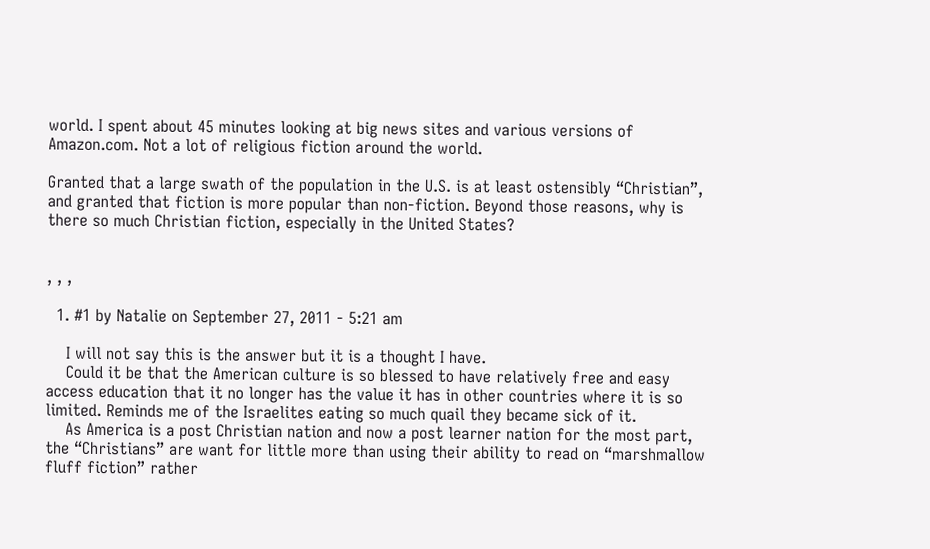world. I spent about 45 minutes looking at big news sites and various versions of Amazon.com. Not a lot of religious fiction around the world.

Granted that a large swath of the population in the U.S. is at least ostensibly “Christian”, and granted that fiction is more popular than non-fiction. Beyond those reasons, why is there so much Christian fiction, especially in the United States?


, , ,

  1. #1 by Natalie on September 27, 2011 - 5:21 am

    I will not say this is the answer but it is a thought I have.
    Could it be that the American culture is so blessed to have relatively free and easy access education that it no longer has the value it has in other countries where it is so limited. Reminds me of the Israelites eating so much quail they became sick of it.
    As America is a post Christian nation and now a post learner nation for the most part, the “Christians” are want for little more than using their ability to read on “marshmallow fluff fiction” rather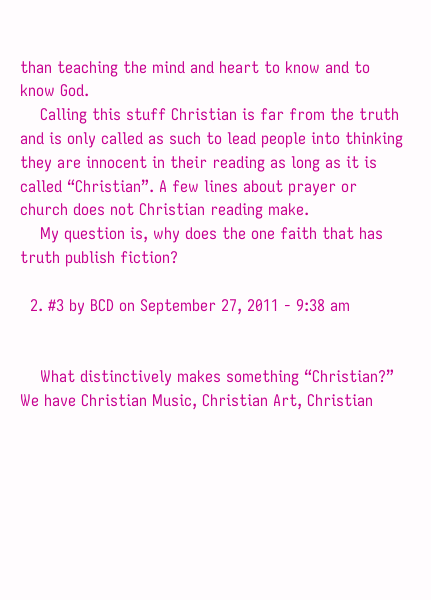than teaching the mind and heart to know and to know God.
    Calling this stuff Christian is far from the truth and is only called as such to lead people into thinking they are innocent in their reading as long as it is called “Christian”. A few lines about prayer or church does not Christian reading make.
    My question is, why does the one faith that has truth publish fiction?

  2. #3 by BCD on September 27, 2011 - 9:38 am


    What distinctively makes something “Christian?” We have Christian Music, Christian Art, Christian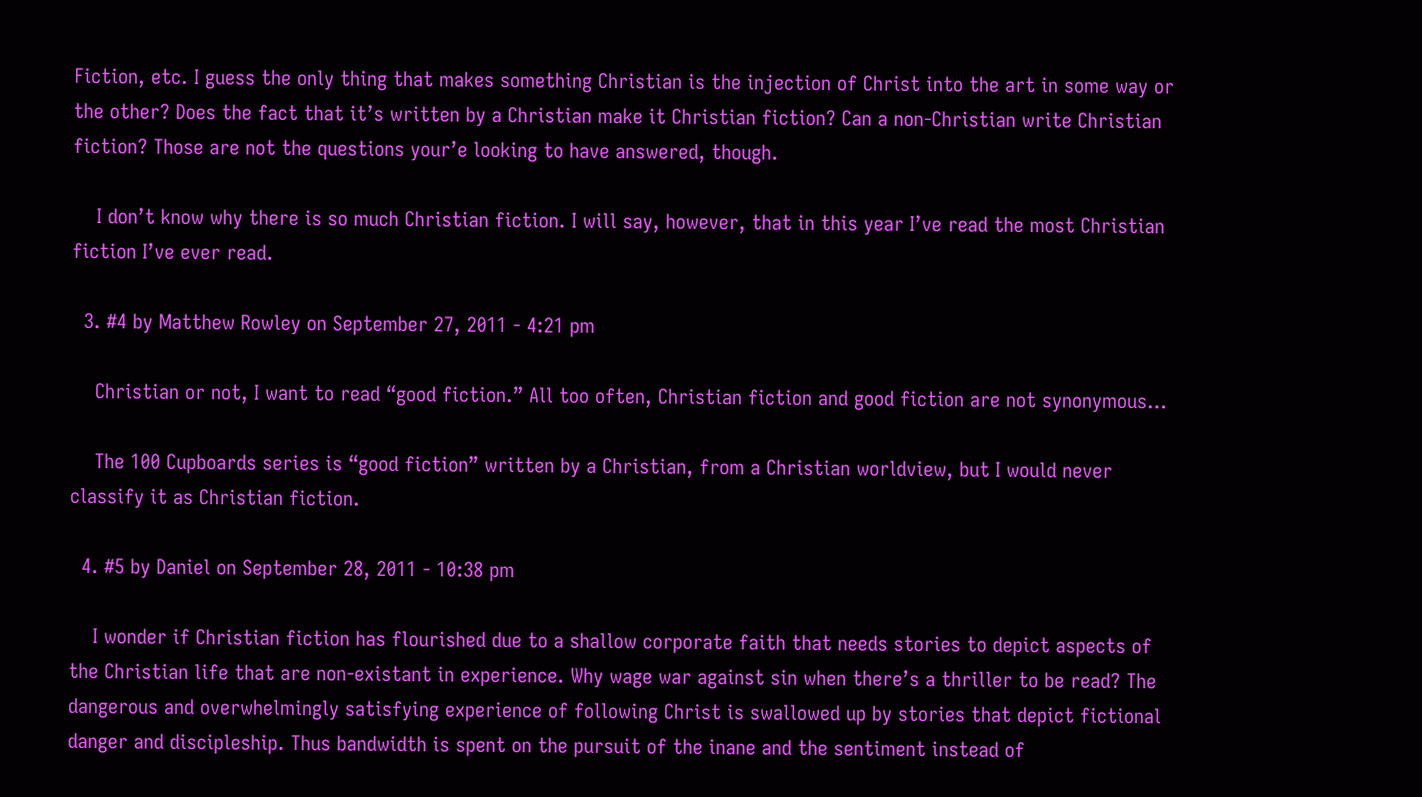Fiction, etc. I guess the only thing that makes something Christian is the injection of Christ into the art in some way or the other? Does the fact that it’s written by a Christian make it Christian fiction? Can a non-Christian write Christian fiction? Those are not the questions your’e looking to have answered, though.

    I don’t know why there is so much Christian fiction. I will say, however, that in this year I’ve read the most Christian fiction I’ve ever read.

  3. #4 by Matthew Rowley on September 27, 2011 - 4:21 pm

    Christian or not, I want to read “good fiction.” All too often, Christian fiction and good fiction are not synonymous…

    The 100 Cupboards series is “good fiction” written by a Christian, from a Christian worldview, but I would never classify it as Christian fiction.

  4. #5 by Daniel on September 28, 2011 - 10:38 pm

    I wonder if Christian fiction has flourished due to a shallow corporate faith that needs stories to depict aspects of the Christian life that are non-existant in experience. Why wage war against sin when there’s a thriller to be read? The dangerous and overwhelmingly satisfying experience of following Christ is swallowed up by stories that depict fictional danger and discipleship. Thus bandwidth is spent on the pursuit of the inane and the sentiment instead of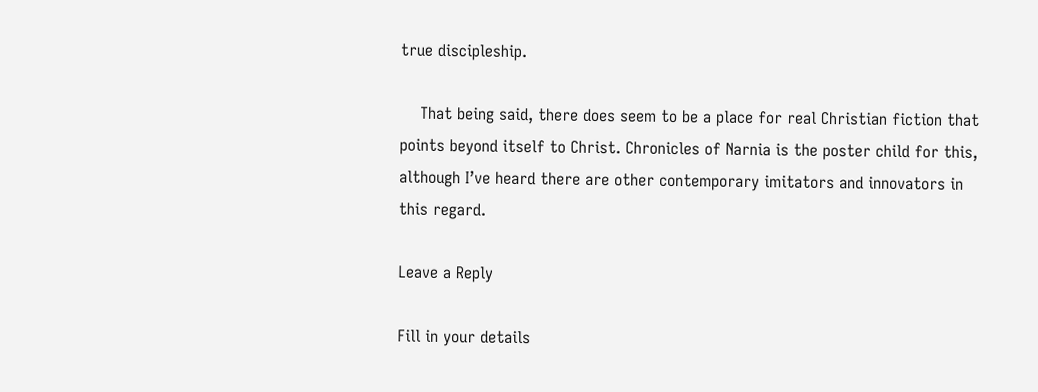true discipleship.

    That being said, there does seem to be a place for real Christian fiction that points beyond itself to Christ. Chronicles of Narnia is the poster child for this, although I’ve heard there are other contemporary imitators and innovators in this regard.

Leave a Reply

Fill in your details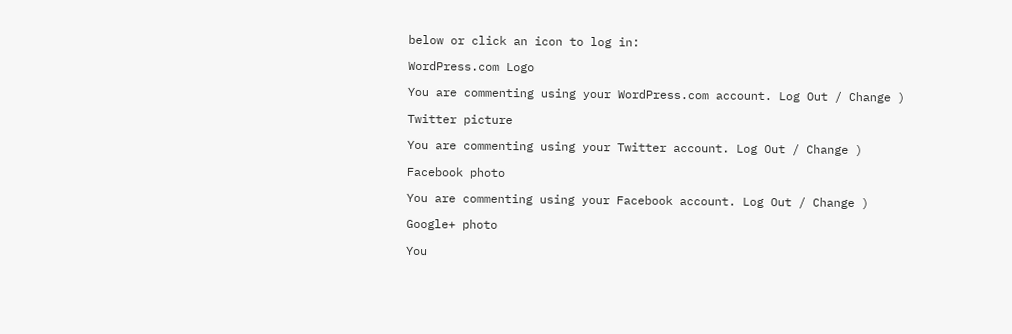below or click an icon to log in:

WordPress.com Logo

You are commenting using your WordPress.com account. Log Out / Change )

Twitter picture

You are commenting using your Twitter account. Log Out / Change )

Facebook photo

You are commenting using your Facebook account. Log Out / Change )

Google+ photo

You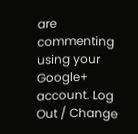are commenting using your Google+ account. Log Out / Change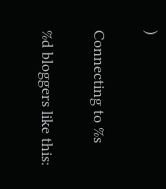)

Connecting to %s

%d bloggers like this: